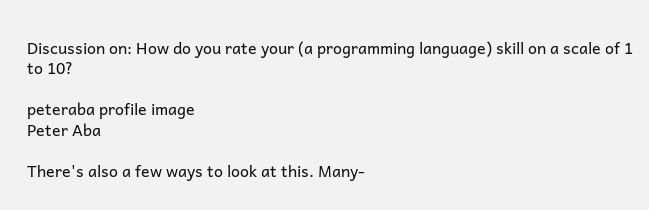Discussion on: How do you rate your (a programming language) skill on a scale of 1 to 10?

peteraba profile image
Peter Aba

There's also a few ways to look at this. Many-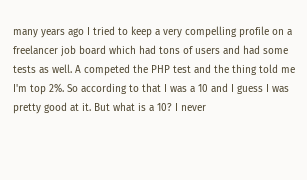many years ago I tried to keep a very compelling profile on a freelancer job board which had tons of users and had some tests as well. A competed the PHP test and the thing told me I'm top 2%. So according to that I was a 10 and I guess I was pretty good at it. But what is a 10? I never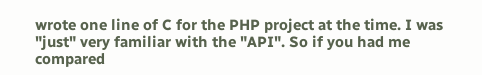wrote one line of C for the PHP project at the time. I was "just" very familiar with the "API". So if you had me compared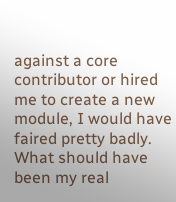against a core contributor or hired me to create a new module, I would have faired pretty badly. What should have been my real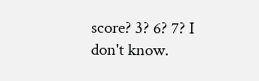score? 3? 6? 7? I don't know.